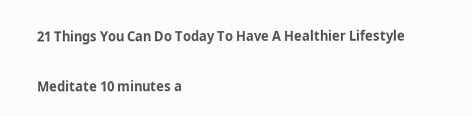21 Things You Can Do Today To Have A Healthier Lifestyle

Meditate 10 minutes a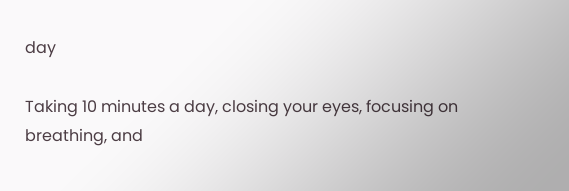day

Taking 10 minutes a day, closing your eyes, focusing on breathing, and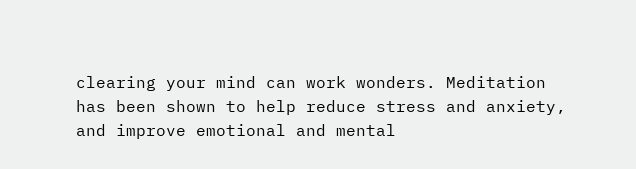clearing your mind can work wonders. Meditation has been shown to help reduce stress and anxiety, and improve emotional and mental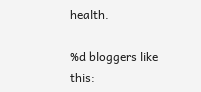health.

%d bloggers like this: